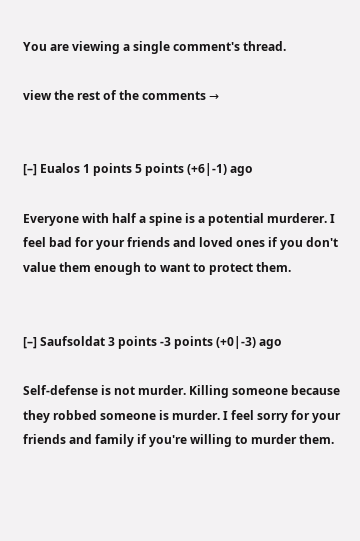You are viewing a single comment's thread.

view the rest of the comments →


[–] Eualos 1 points 5 points (+6|-1) ago

Everyone with half a spine is a potential murderer. I feel bad for your friends and loved ones if you don't value them enough to want to protect them.


[–] Saufsoldat 3 points -3 points (+0|-3) ago

Self-defense is not murder. Killing someone because they robbed someone is murder. I feel sorry for your friends and family if you're willing to murder them.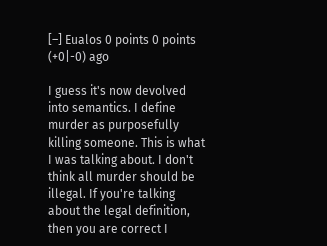[–] Eualos 0 points 0 points (+0|-0) ago

I guess it's now devolved into semantics. I define murder as purposefully killing someone. This is what I was talking about. I don't think all murder should be illegal. If you're talking about the legal definition, then you are correct I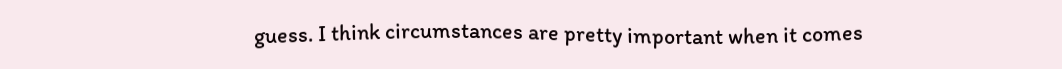guess. I think circumstances are pretty important when it comes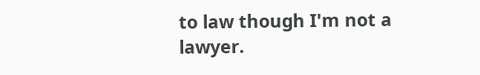to law though I'm not a lawyer.